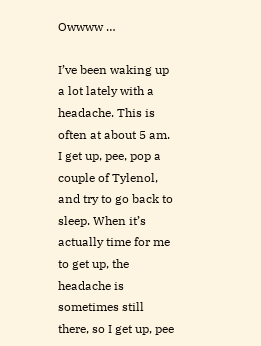Owwww …

I’ve been waking up a lot lately with a headache. This is often at about 5 am. I get up, pee, pop a couple of Tylenol, and try to go back to sleep. When it’s actually time for me to get up, the headache is sometimes still there, so I get up, pee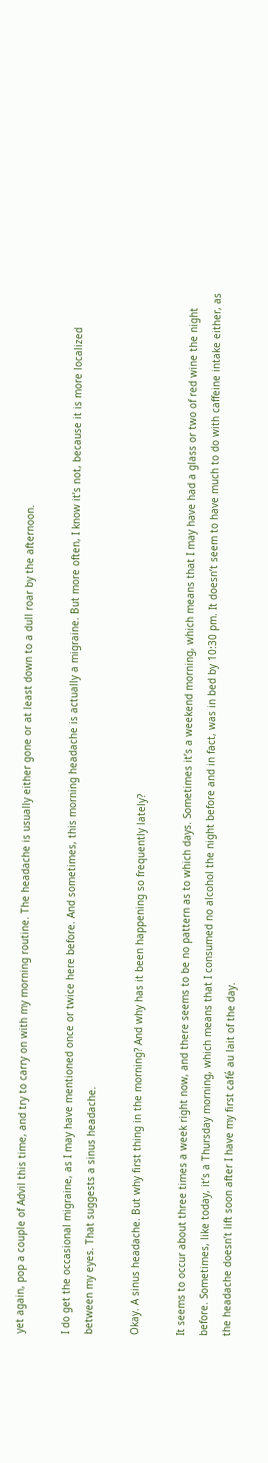yet again, pop a couple of Advil this time, and try to carry on with my morning routine. The headache is usually either gone or at least down to a dull roar by the afternoon.

I do get the occasional migraine, as I may have mentioned once or twice here before. And sometimes, this morning headache is actually a migraine. But more often, I know it’s not, because it is more localized between my eyes. That suggests a sinus headache.

Okay. A sinus headache. But why first thing in the morning? And why has it been happening so frequently lately?

It seems to occur about three times a week right now, and there seems to be no pattern as to which days. Sometimes it’s a weekend morning, which means that I may have had a glass or two of red wine the night before. Sometimes, like today, it’s a Thursday morning, which means that I consumed no alcohol the night before and in fact, was in bed by 10:30 pm. It doesn’t seem to have much to do with caffeine intake either, as the headache doesn’t lift soon after I have my first café au lait of the day.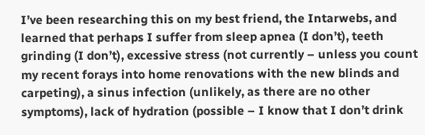I’ve been researching this on my best friend, the Intarwebs, and learned that perhaps I suffer from sleep apnea (I don’t), teeth grinding (I don’t), excessive stress (not currently – unless you count my recent forays into home renovations with the new blinds and carpeting), a sinus infection (unlikely, as there are no other symptoms), lack of hydration (possible – I know that I don’t drink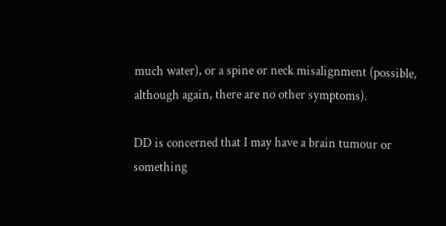much water), or a spine or neck misalignment (possible, although again, there are no other symptoms).

DD is concerned that I may have a brain tumour or something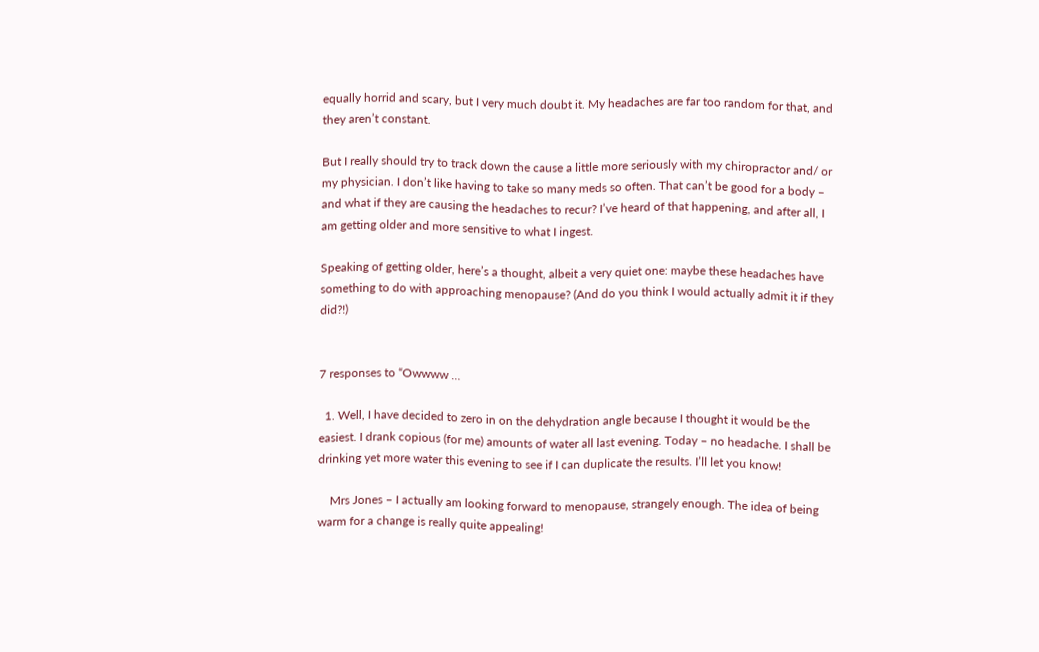equally horrid and scary, but I very much doubt it. My headaches are far too random for that, and they aren’t constant.

But I really should try to track down the cause a little more seriously with my chiropractor and/ or my physician. I don’t like having to take so many meds so often. That can’t be good for a body – and what if they are causing the headaches to recur? I’ve heard of that happening, and after all, I am getting older and more sensitive to what I ingest.

Speaking of getting older, here’s a thought, albeit a very quiet one: maybe these headaches have something to do with approaching menopause? (And do you think I would actually admit it if they did?!)


7 responses to “Owwww …

  1. Well, I have decided to zero in on the dehydration angle because I thought it would be the easiest. I drank copious (for me) amounts of water all last evening. Today – no headache. I shall be drinking yet more water this evening to see if I can duplicate the results. I’ll let you know!

    Mrs Jones – I actually am looking forward to menopause, strangely enough. The idea of being warm for a change is really quite appealing!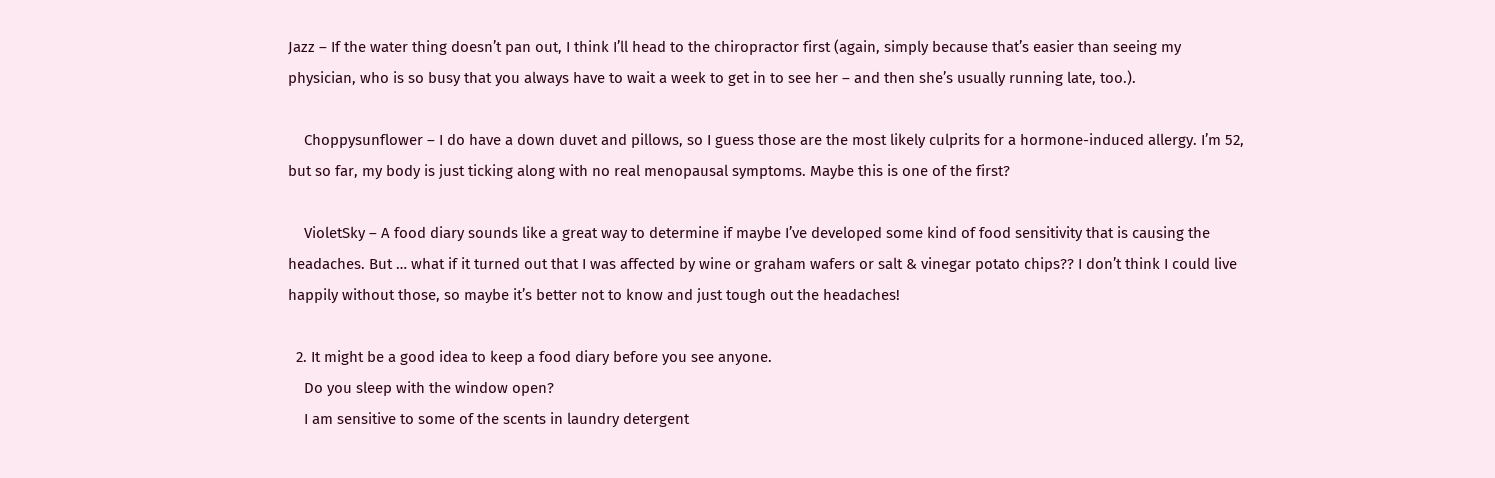Jazz – If the water thing doesn’t pan out, I think I’ll head to the chiropractor first (again, simply because that’s easier than seeing my physician, who is so busy that you always have to wait a week to get in to see her – and then she’s usually running late, too.).

    Choppysunflower – I do have a down duvet and pillows, so I guess those are the most likely culprits for a hormone-induced allergy. I’m 52, but so far, my body is just ticking along with no real menopausal symptoms. Maybe this is one of the first?

    VioletSky – A food diary sounds like a great way to determine if maybe I’ve developed some kind of food sensitivity that is causing the headaches. But … what if it turned out that I was affected by wine or graham wafers or salt & vinegar potato chips?? I don’t think I could live happily without those, so maybe it’s better not to know and just tough out the headaches!

  2. It might be a good idea to keep a food diary before you see anyone.
    Do you sleep with the window open?
    I am sensitive to some of the scents in laundry detergent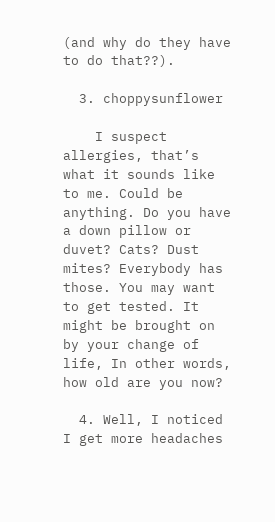(and why do they have to do that??).

  3. choppysunflower

    I suspect allergies, that’s what it sounds like to me. Could be anything. Do you have a down pillow or duvet? Cats? Dust mites? Everybody has those. You may want to get tested. It might be brought on by your change of life, In other words, how old are you now?

  4. Well, I noticed I get more headaches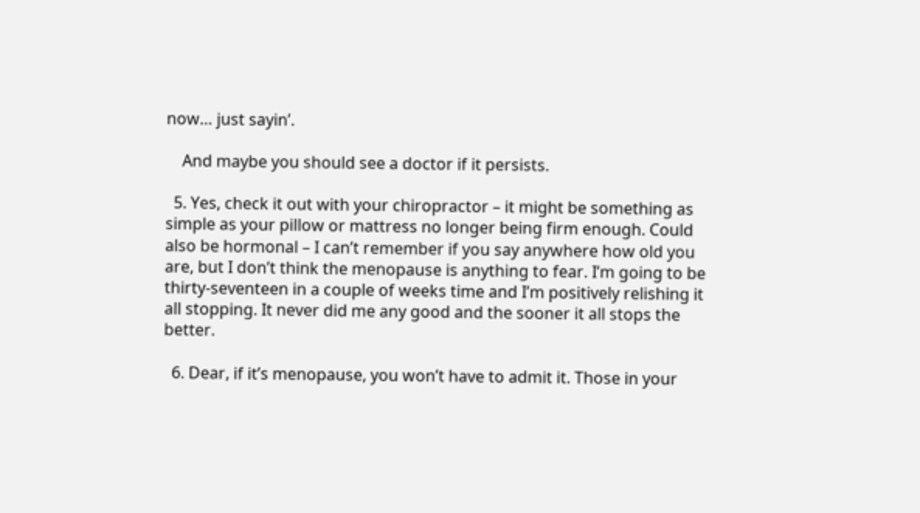now… just sayin’.

    And maybe you should see a doctor if it persists.

  5. Yes, check it out with your chiropractor – it might be something as simple as your pillow or mattress no longer being firm enough. Could also be hormonal – I can’t remember if you say anywhere how old you are, but I don’t think the menopause is anything to fear. I’m going to be thirty-seventeen in a couple of weeks time and I’m positively relishing it all stopping. It never did me any good and the sooner it all stops the better.

  6. Dear, if it’s menopause, you won’t have to admit it. Those in your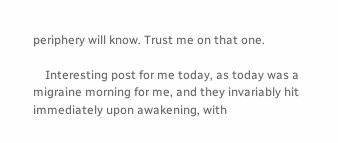periphery will know. Trust me on that one.

    Interesting post for me today, as today was a migraine morning for me, and they invariably hit immediately upon awakening, with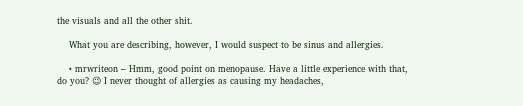the visuals and all the other shit.

    What you are describing, however, I would suspect to be sinus and allergies.

    • mrwriteon – Hmm, good point on menopause. Have a little experience with that, do you? 😉 I never thought of allergies as causing my headaches,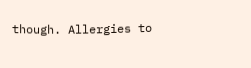though. Allergies to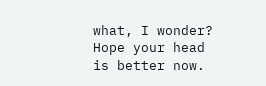what, I wonder? Hope your head is better now.